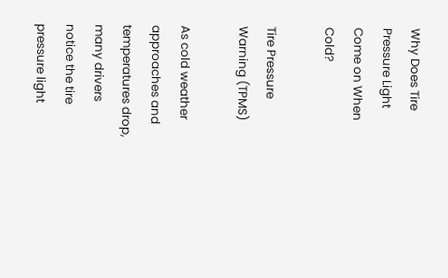Why Does Tire Pressure Light Come on When Cold?

Tire Pressure Warning (TPMS)

As cold weather approaches and temperatures drop, many drivers notice the tire pressure light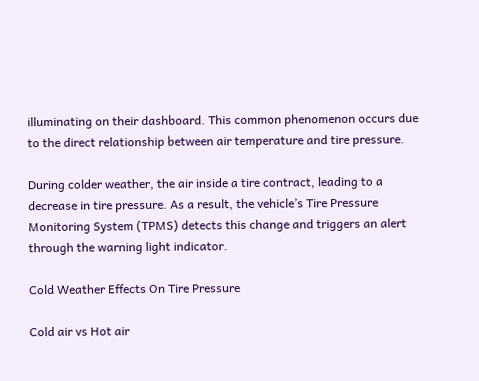illuminating on their dashboard. This common phenomenon occurs due to the direct relationship between air temperature and tire pressure.

During colder weather, the air inside a tire contract, leading to a decrease in tire pressure. As a result, the vehicle’s Tire Pressure Monitoring System (TPMS) detects this change and triggers an alert through the warning light indicator.

Cold Weather Effects On Tire Pressure

Cold air vs Hot air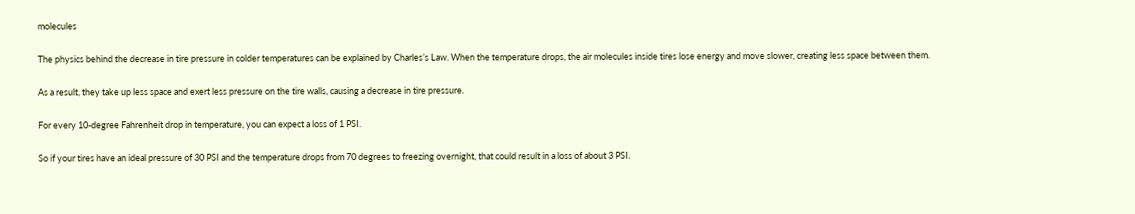molecules

The physics behind the decrease in tire pressure in colder temperatures can be explained by Charles’s Law. When the temperature drops, the air molecules inside tires lose energy and move slower, creating less space between them.

As a result, they take up less space and exert less pressure on the tire walls, causing a decrease in tire pressure.

For every 10-degree Fahrenheit drop in temperature, you can expect a loss of 1 PSI.

So if your tires have an ideal pressure of 30 PSI and the temperature drops from 70 degrees to freezing overnight, that could result in a loss of about 3 PSI.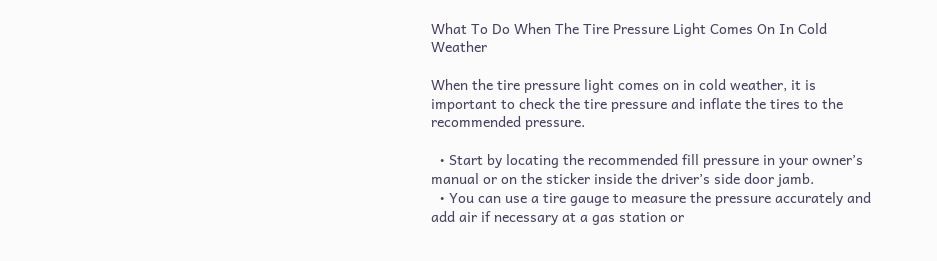What To Do When The Tire Pressure Light Comes On In Cold Weather

When the tire pressure light comes on in cold weather, it is important to check the tire pressure and inflate the tires to the recommended pressure.

  • Start by locating the recommended fill pressure in your owner’s manual or on the sticker inside the driver’s side door jamb.
  • You can use a tire gauge to measure the pressure accurately and add air if necessary at a gas station or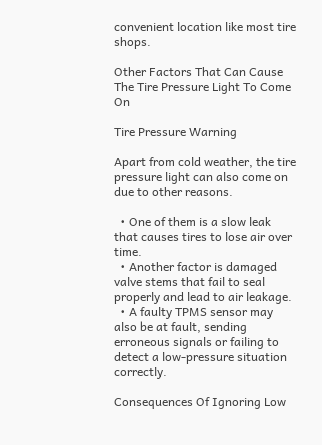convenient location like most tire shops.

Other Factors That Can Cause The Tire Pressure Light To Come On

Tire Pressure Warning

Apart from cold weather, the tire pressure light can also come on due to other reasons.

  • One of them is a slow leak that causes tires to lose air over time.
  • Another factor is damaged valve stems that fail to seal properly and lead to air leakage.
  • A faulty TPMS sensor may also be at fault, sending erroneous signals or failing to detect a low-pressure situation correctly.

Consequences Of Ignoring Low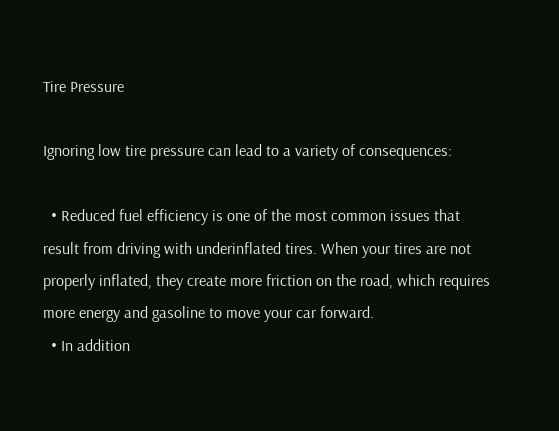Tire Pressure

Ignoring low tire pressure can lead to a variety of consequences:

  • Reduced fuel efficiency is one of the most common issues that result from driving with underinflated tires. When your tires are not properly inflated, they create more friction on the road, which requires more energy and gasoline to move your car forward.
  • In addition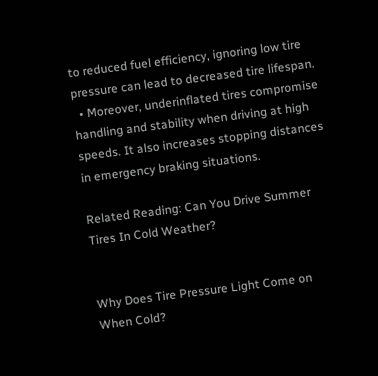to reduced fuel efficiency, ignoring low tire pressure can lead to decreased tire lifespan.
  • Moreover, underinflated tires compromise handling and stability when driving at high speeds. It also increases stopping distances in emergency braking situations.

Related Reading: Can You Drive Summer Tires In Cold Weather?


Why Does Tire Pressure Light Come on When Cold?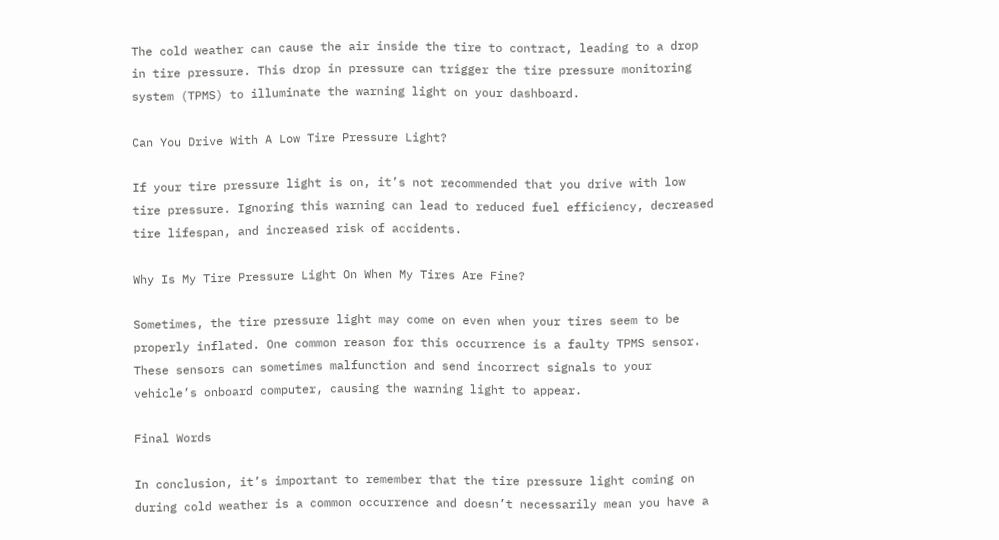The cold weather can cause the air inside the tire to contract, leading to a drop in tire pressure. This drop in pressure can trigger the tire pressure monitoring system (TPMS) to illuminate the warning light on your dashboard.

Can You Drive With A Low Tire Pressure Light?

If your tire pressure light is on, it’s not recommended that you drive with low tire pressure. Ignoring this warning can lead to reduced fuel efficiency, decreased tire lifespan, and increased risk of accidents.

Why Is My Tire Pressure Light On When My Tires Are Fine?

Sometimes, the tire pressure light may come on even when your tires seem to be properly inflated. One common reason for this occurrence is a faulty TPMS sensor. These sensors can sometimes malfunction and send incorrect signals to your vehicle’s onboard computer, causing the warning light to appear.

Final Words

In conclusion, it’s important to remember that the tire pressure light coming on during cold weather is a common occurrence and doesn’t necessarily mean you have a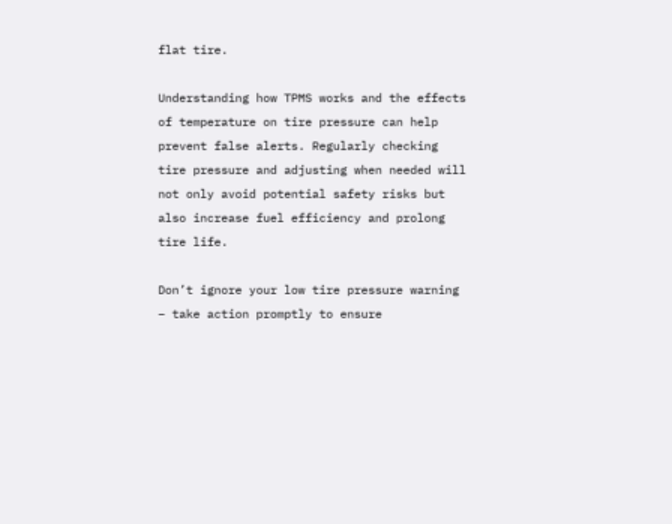flat tire.

Understanding how TPMS works and the effects of temperature on tire pressure can help prevent false alerts. Regularly checking tire pressure and adjusting when needed will not only avoid potential safety risks but also increase fuel efficiency and prolong tire life.

Don’t ignore your low tire pressure warning – take action promptly to ensure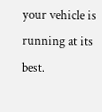your vehicle is running at its best.